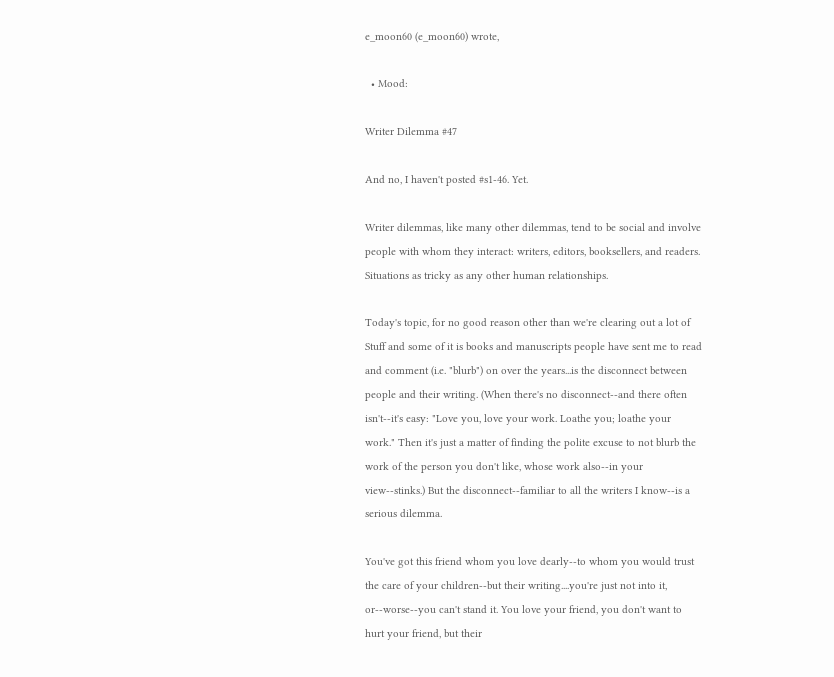e_moon60 (e_moon60) wrote,

  • Mood:

Writer Dilemma #47

And no, I haven't posted #s1-46. Yet.

Writer dilemmas, like many other dilemmas, tend to be social and involve people with whom they interact: writers, editors, booksellers, and readers. Situations as tricky as any other human relationships.

Today's topic, for no good reason other than we're clearing out a lot of Stuff and some of it is books and manuscripts people have sent me to read and comment (i.e. "blurb") on over the years...is the disconnect between people and their writing. (When there's no disconnect--and there often isn't--it's easy: "Love you, love your work. Loathe you; loathe your work." Then it's just a matter of finding the polite excuse to not blurb the work of the person you don't like, whose work also--in your view--stinks.) But the disconnect--familiar to all the writers I know--is a serious dilemma.

You've got this friend whom you love dearly--to whom you would trust the care of your children--but their writing....you're just not into it, or--worse--you can't stand it. You love your friend, you don't want to hurt your friend, but their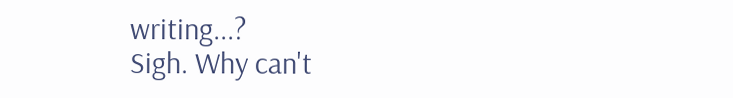writing...?
Sigh. Why can't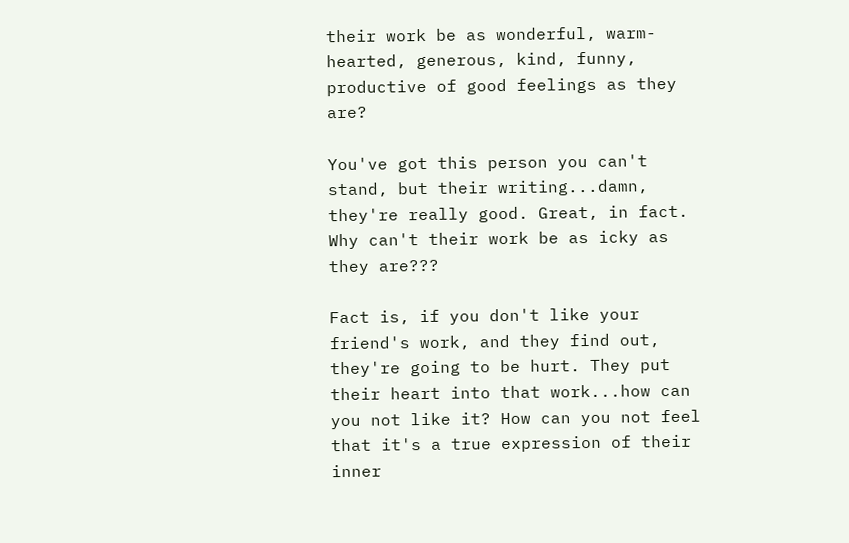their work be as wonderful, warm-hearted, generous, kind, funny, productive of good feelings as they are?

You've got this person you can't stand, but their writing...damn, they're really good. Great, in fact. Why can't their work be as icky as they are???

Fact is, if you don't like your friend's work, and they find out, they're going to be hurt. They put their heart into that work...how can you not like it? How can you not feel that it's a true expression of their inner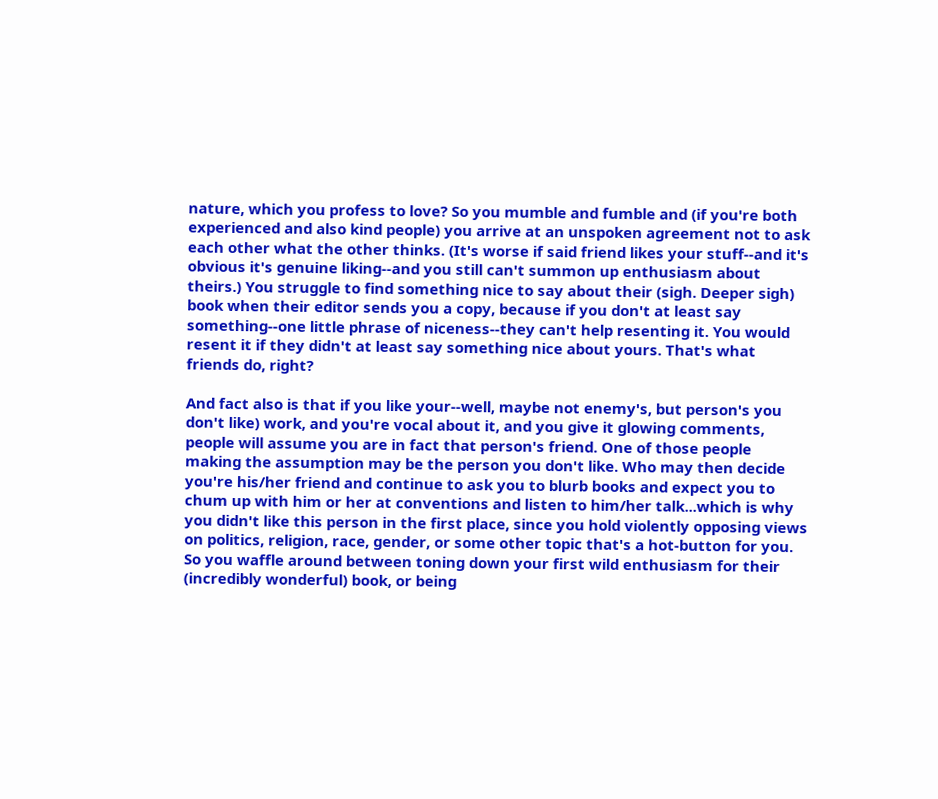nature, which you profess to love? So you mumble and fumble and (if you're both experienced and also kind people) you arrive at an unspoken agreement not to ask each other what the other thinks. (It's worse if said friend likes your stuff--and it's obvious it's genuine liking--and you still can't summon up enthusiasm about theirs.) You struggle to find something nice to say about their (sigh. Deeper sigh) book when their editor sends you a copy, because if you don't at least say something--one little phrase of niceness--they can't help resenting it. You would resent it if they didn't at least say something nice about yours. That's what friends do, right?

And fact also is that if you like your--well, maybe not enemy's, but person's you don't like) work, and you're vocal about it, and you give it glowing comments, people will assume you are in fact that person's friend. One of those people making the assumption may be the person you don't like. Who may then decide you're his/her friend and continue to ask you to blurb books and expect you to chum up with him or her at conventions and listen to him/her talk...which is why you didn't like this person in the first place, since you hold violently opposing views on politics, religion, race, gender, or some other topic that's a hot-button for you.
So you waffle around between toning down your first wild enthusiasm for their (incredibly wonderful) book, or being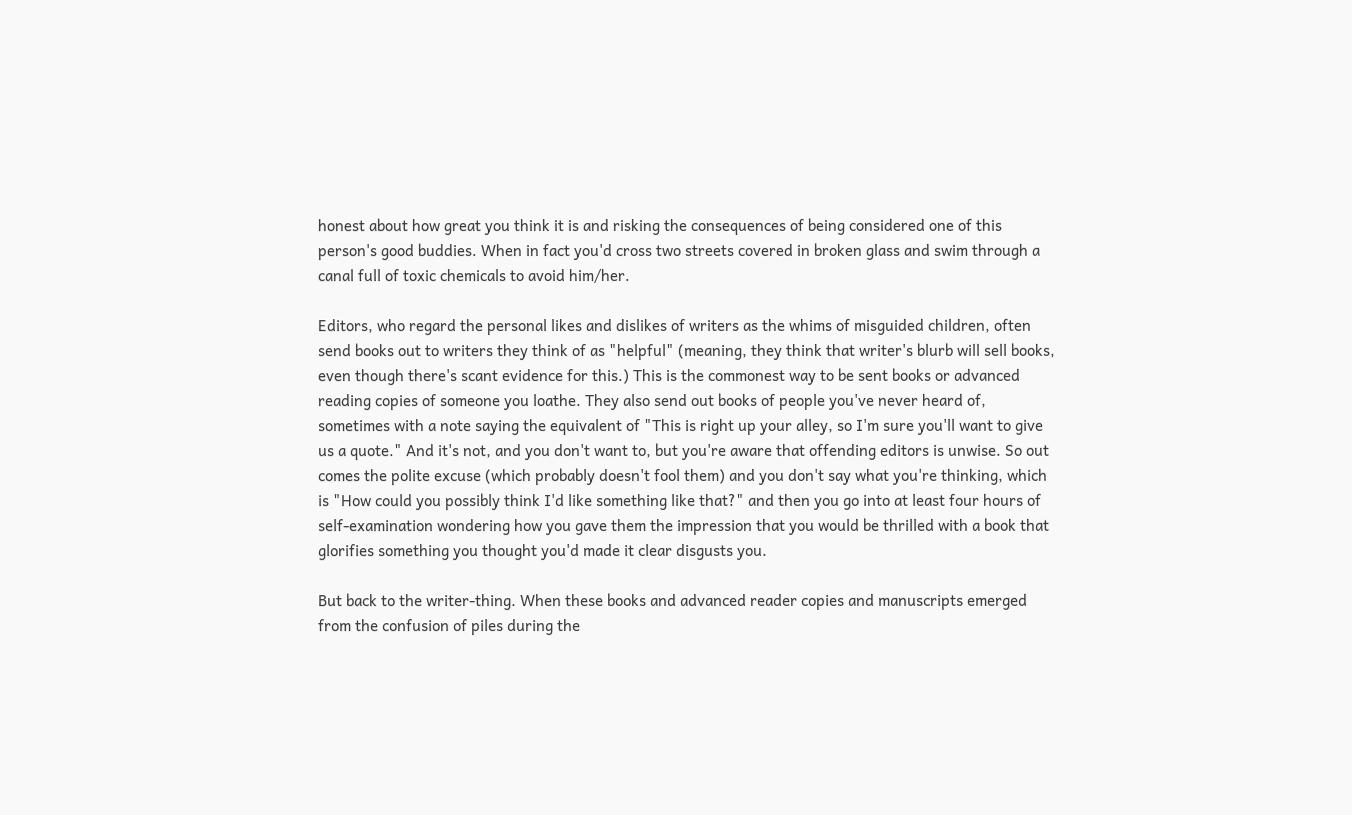honest about how great you think it is and risking the consequences of being considered one of this person's good buddies. When in fact you'd cross two streets covered in broken glass and swim through a canal full of toxic chemicals to avoid him/her.

Editors, who regard the personal likes and dislikes of writers as the whims of misguided children, often send books out to writers they think of as "helpful" (meaning, they think that writer's blurb will sell books, even though there's scant evidence for this.) This is the commonest way to be sent books or advanced reading copies of someone you loathe. They also send out books of people you've never heard of, sometimes with a note saying the equivalent of "This is right up your alley, so I'm sure you'll want to give us a quote." And it's not, and you don't want to, but you're aware that offending editors is unwise. So out comes the polite excuse (which probably doesn't fool them) and you don't say what you're thinking, which is "How could you possibly think I'd like something like that?" and then you go into at least four hours of self-examination wondering how you gave them the impression that you would be thrilled with a book that glorifies something you thought you'd made it clear disgusts you.

But back to the writer-thing. When these books and advanced reader copies and manuscripts emerged from the confusion of piles during the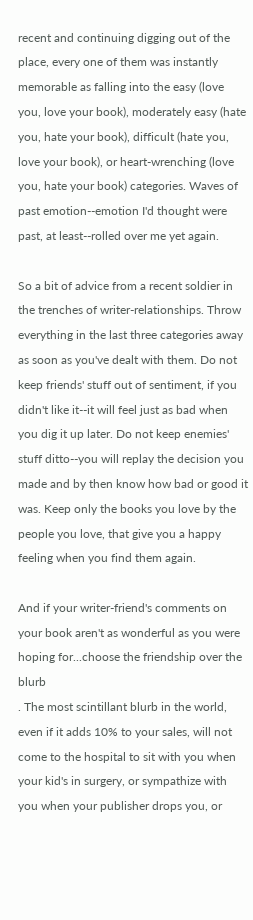recent and continuing digging out of the place, every one of them was instantly memorable as falling into the easy (love you, love your book), moderately easy (hate you, hate your book), difficult (hate you, love your book), or heart-wrenching (love you, hate your book) categories. Waves of past emotion--emotion I'd thought were past, at least--rolled over me yet again.

So a bit of advice from a recent soldier in the trenches of writer-relationships. Throw everything in the last three categories away as soon as you've dealt with them. Do not keep friends' stuff out of sentiment, if you didn't like it--it will feel just as bad when you dig it up later. Do not keep enemies' stuff ditto--you will replay the decision you made and by then know how bad or good it was. Keep only the books you love by the people you love, that give you a happy feeling when you find them again.

And if your writer-friend's comments on your book aren't as wonderful as you were hoping for...choose the friendship over the blurb
. The most scintillant blurb in the world, even if it adds 10% to your sales, will not come to the hospital to sit with you when your kid's in surgery, or sympathize with you when your publisher drops you, or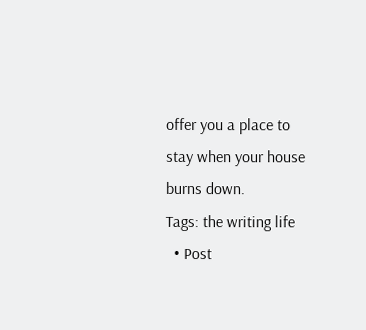offer you a place to stay when your house burns down.
Tags: the writing life
  • Post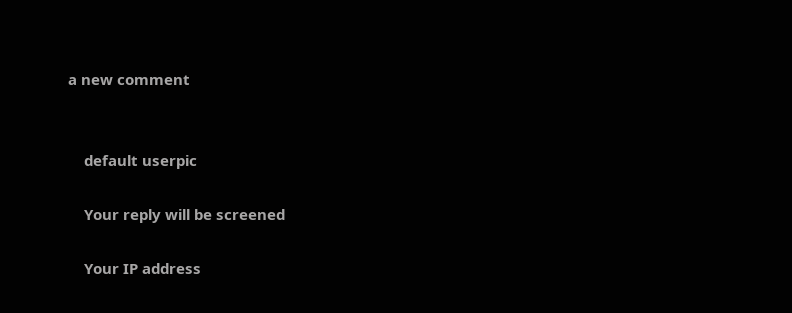a new comment


    default userpic

    Your reply will be screened

    Your IP address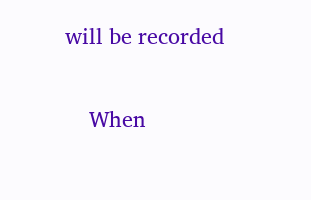will be recorded

    When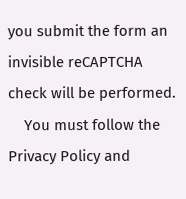you submit the form an invisible reCAPTCHA check will be performed.
    You must follow the Privacy Policy and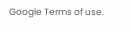Google Terms of use.